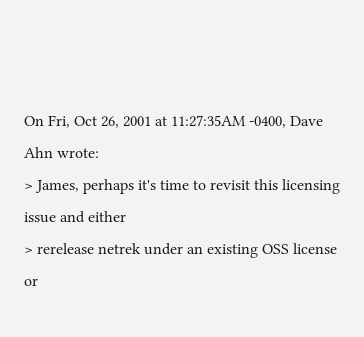On Fri, Oct 26, 2001 at 11:27:35AM -0400, Dave Ahn wrote:
> James, perhaps it's time to revisit this licensing issue and either
> rerelease netrek under an existing OSS license or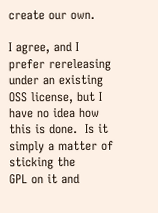create our own.

I agree, and I prefer rereleasing under an existing OSS license, but I
have no idea how this is done.  Is it simply a matter of sticking the
GPL on it and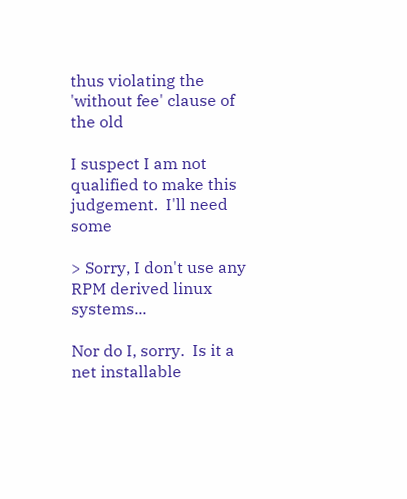thus violating the 'without fee' clause of the old

I suspect I am not qualified to make this judgement.  I'll need some

> Sorry, I don't use any RPM derived linux systems...

Nor do I, sorry.  Is it a net installable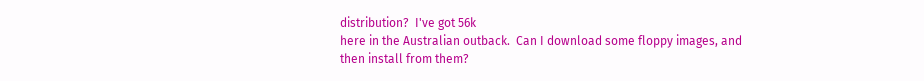distribution?  I've got 56k
here in the Australian outback.  Can I download some floppy images, and
then install from them?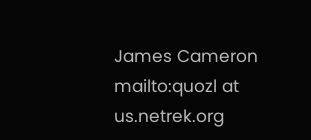James Cameron    mailto:quozl at us.netrek.org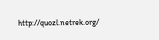http://quozl.netrek.org/